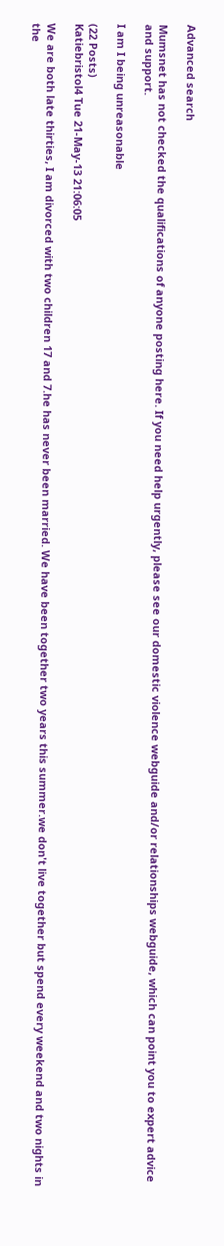Advanced search

Mumsnet has not checked the qualifications of anyone posting here. If you need help urgently, please see our domestic violence webguide and/or relationships webguide, which can point you to expert advice and support.

I am I being unreasonable

(22 Posts)
Katiebristol4 Tue 21-May-13 21:06:05

We are both late thirties, I am divorced with two children 17 and 7.he has never been married. We have been together two years this summer.we don't live together but spend every weekend and two nights in the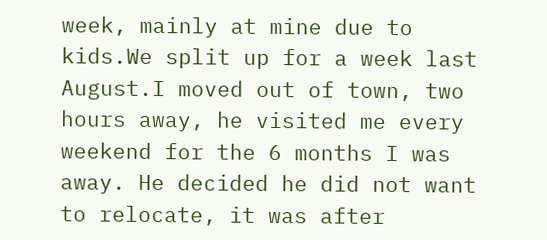week, mainly at mine due to kids.We split up for a week last August.I moved out of town, two hours away, he visited me every weekend for the 6 months I was away. He decided he did not want to relocate, it was after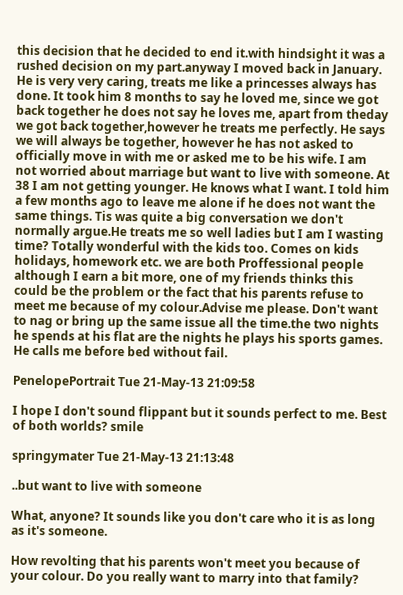this decision that he decided to end it.with hindsight it was a rushed decision on my part.anyway I moved back in January. He is very very caring, treats me like a princesses always has done. It took him 8 months to say he loved me, since we got back together he does not say he loves me, apart from theday we got back together,however he treats me perfectly. He says we will always be together, however he has not asked to officially move in with me or asked me to be his wife. I am not worried about marriage but want to live with someone. At 38 I am not getting younger. He knows what I want. I told him a few months ago to leave me alone if he does not want the same things. Tis was quite a big conversation we don't normally argue.He treats me so well ladies but I am I wasting time? Totally wonderful with the kids too. Comes on kids holidays, homework etc. we are both Proffessional people although I earn a bit more, one of my friends thinks this could be the problem or the fact that his parents refuse to meet me because of my colour.Advise me please. Don't want to nag or bring up the same issue all the time.the two nights he spends at his flat are the nights he plays his sports games. He calls me before bed without fail.

PenelopePortrait Tue 21-May-13 21:09:58

I hope I don't sound flippant but it sounds perfect to me. Best of both worlds? smile

springymater Tue 21-May-13 21:13:48

..but want to live with someone

What, anyone? It sounds like you don't care who it is as long as it's someone.

How revolting that his parents won't meet you because of your colour. Do you really want to marry into that family?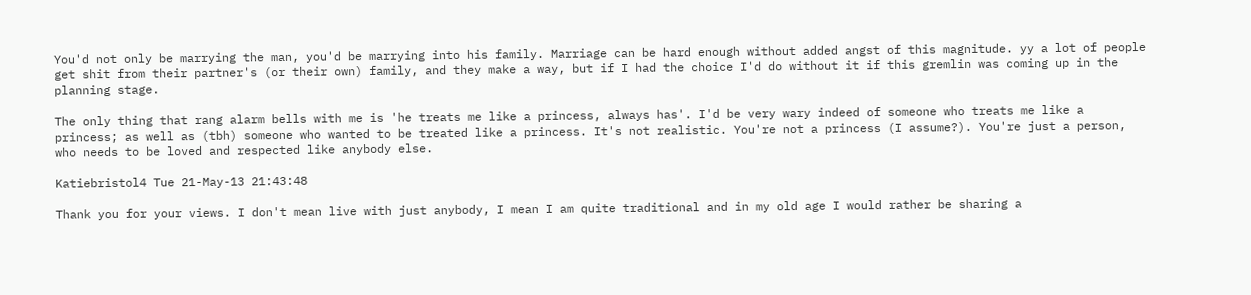You'd not only be marrying the man, you'd be marrying into his family. Marriage can be hard enough without added angst of this magnitude. yy a lot of people get shit from their partner's (or their own) family, and they make a way, but if I had the choice I'd do without it if this gremlin was coming up in the planning stage.

The only thing that rang alarm bells with me is 'he treats me like a princess, always has'. I'd be very wary indeed of someone who treats me like a princess; as well as (tbh) someone who wanted to be treated like a princess. It's not realistic. You're not a princess (I assume?). You're just a person, who needs to be loved and respected like anybody else.

Katiebristol4 Tue 21-May-13 21:43:48

Thank you for your views. I don't mean live with just anybody, I mean I am quite traditional and in my old age I would rather be sharing a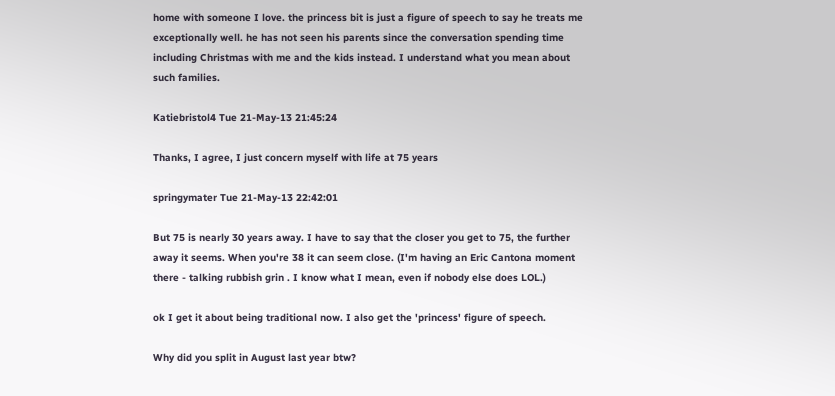home with someone I love. the princess bit is just a figure of speech to say he treats me exceptionally well. he has not seen his parents since the conversation spending time including Christmas with me and the kids instead. I understand what you mean about such families.

Katiebristol4 Tue 21-May-13 21:45:24

Thanks, I agree, I just concern myself with life at 75 years

springymater Tue 21-May-13 22:42:01

But 75 is nearly 30 years away. I have to say that the closer you get to 75, the further away it seems. When you're 38 it can seem close. (I'm having an Eric Cantona moment there - talking rubbish grin . I know what I mean, even if nobody else does LOL.)

ok I get it about being traditional now. I also get the 'princess' figure of speech.

Why did you split in August last year btw?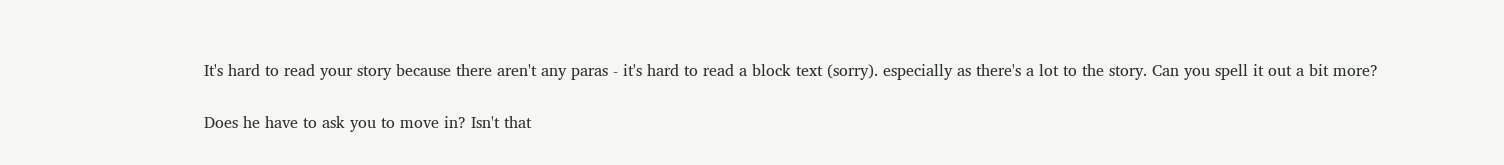It's hard to read your story because there aren't any paras - it's hard to read a block text (sorry). especially as there's a lot to the story. Can you spell it out a bit more?

Does he have to ask you to move in? Isn't that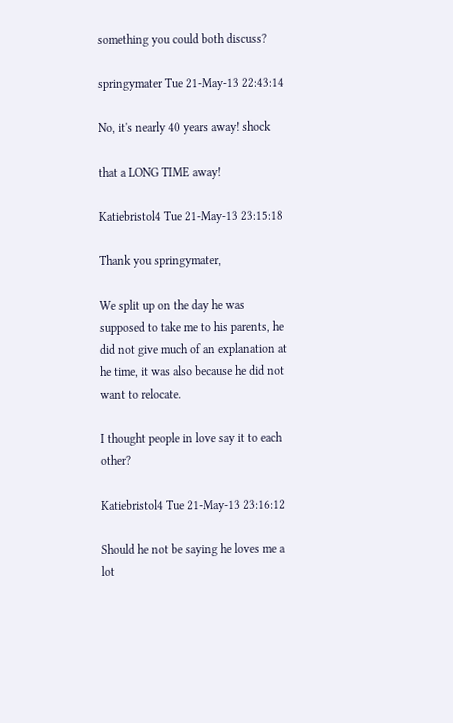something you could both discuss?

springymater Tue 21-May-13 22:43:14

No, it's nearly 40 years away! shock

that a LONG TIME away!

Katiebristol4 Tue 21-May-13 23:15:18

Thank you springymater,

We split up on the day he was supposed to take me to his parents, he did not give much of an explanation at he time, it was also because he did not want to relocate.

I thought people in love say it to each other?

Katiebristol4 Tue 21-May-13 23:16:12

Should he not be saying he loves me a lot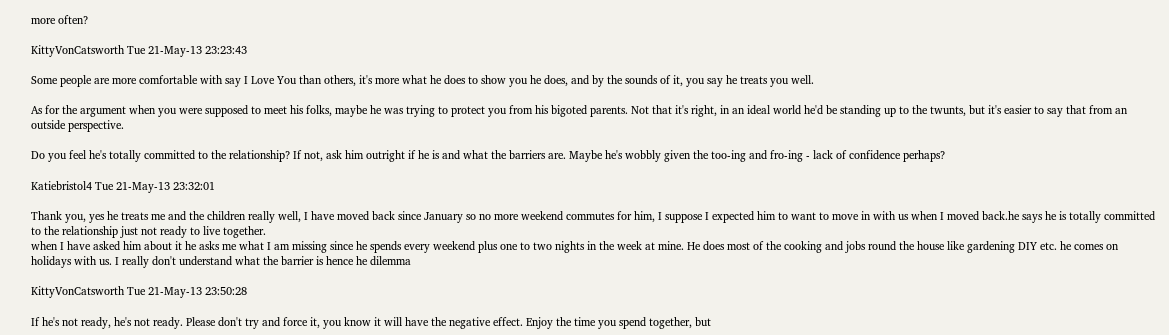more often?

KittyVonCatsworth Tue 21-May-13 23:23:43

Some people are more comfortable with say I Love You than others, it's more what he does to show you he does, and by the sounds of it, you say he treats you well.

As for the argument when you were supposed to meet his folks, maybe he was trying to protect you from his bigoted parents. Not that it's right, in an ideal world he'd be standing up to the twunts, but it's easier to say that from an outside perspective.

Do you feel he's totally committed to the relationship? If not, ask him outright if he is and what the barriers are. Maybe he's wobbly given the too-ing and fro-ing - lack of confidence perhaps?

Katiebristol4 Tue 21-May-13 23:32:01

Thank you, yes he treats me and the children really well, I have moved back since January so no more weekend commutes for him, I suppose I expected him to want to move in with us when I moved back.he says he is totally committed to the relationship just not ready to live together.
when I have asked him about it he asks me what I am missing since he spends every weekend plus one to two nights in the week at mine. He does most of the cooking and jobs round the house like gardening DIY etc. he comes on holidays with us. I really don't understand what the barrier is hence he dilemma

KittyVonCatsworth Tue 21-May-13 23:50:28

If he's not ready, he's not ready. Please don't try and force it, you know it will have the negative effect. Enjoy the time you spend together, but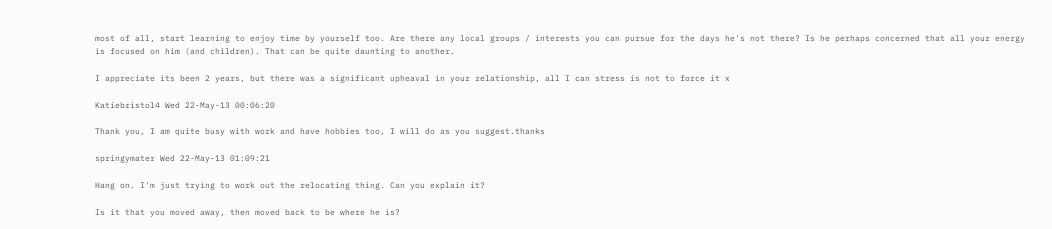most of all, start learning to enjoy time by yourself too. Are there any local groups / interests you can pursue for the days he's not there? Is he perhaps concerned that all your energy is focused on him (and children). That can be quite daunting to another.

I appreciate its been 2 years, but there was a significant upheaval in your relationship, all I can stress is not to force it x

Katiebristol4 Wed 22-May-13 00:06:20

Thank you, I am quite busy with work and have hobbies too, I will do as you suggest.thanks

springymater Wed 22-May-13 01:09:21

Hang on. I'm just trying to work out the relocating thing. Can you explain it?

Is it that you moved away, then moved back to be where he is?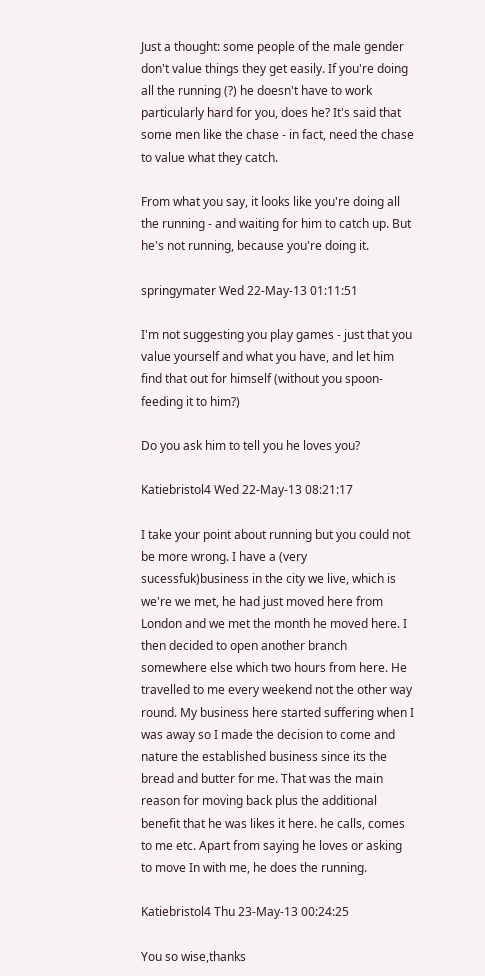Just a thought: some people of the male gender don't value things they get easily. If you're doing all the running (?) he doesn't have to work particularly hard for you, does he? It's said that some men like the chase - in fact, need the chase to value what they catch.

From what you say, it looks like you're doing all the running - and waiting for him to catch up. But he's not running, because you're doing it.

springymater Wed 22-May-13 01:11:51

I'm not suggesting you play games - just that you value yourself and what you have, and let him find that out for himself (without you spoon-feeding it to him?)

Do you ask him to tell you he loves you?

Katiebristol4 Wed 22-May-13 08:21:17

I take your point about running but you could not be more wrong. I have a (very sucessfuk)business in the city we live, which is we're we met, he had just moved here from London and we met the month he moved here. I then decided to open another branch somewhere else which two hours from here. He travelled to me every weekend not the other way round. My business here started suffering when I was away so I made the decision to come and nature the established business since its the bread and butter for me. That was the main reason for moving back plus the additional benefit that he was likes it here. he calls, comes to me etc. Apart from saying he loves or asking to move In with me, he does the running.

Katiebristol4 Thu 23-May-13 00:24:25

You so wise,thanks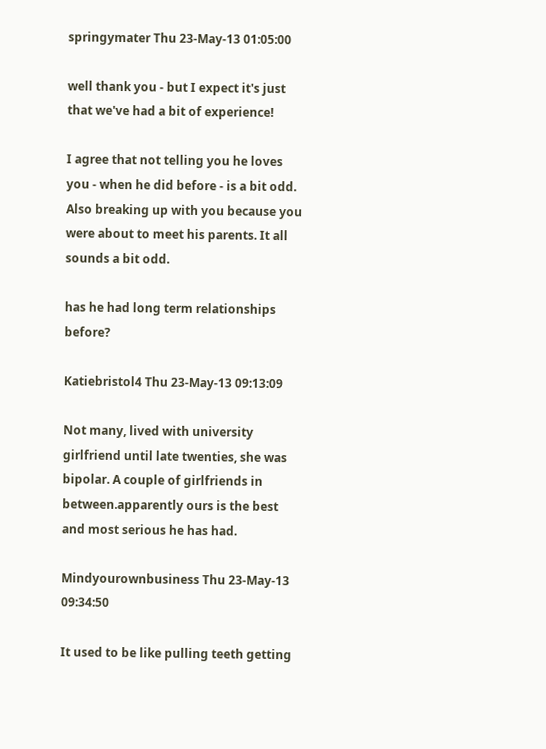springymater Thu 23-May-13 01:05:00

well thank you - but I expect it's just that we've had a bit of experience!

I agree that not telling you he loves you - when he did before - is a bit odd. Also breaking up with you because you were about to meet his parents. It all sounds a bit odd.

has he had long term relationships before?

Katiebristol4 Thu 23-May-13 09:13:09

Not many, lived with university girlfriend until late twenties, she was bipolar. A couple of girlfriends in between.apparently ours is the best and most serious he has had.

Mindyourownbusiness Thu 23-May-13 09:34:50

It used to be like pulling teeth getting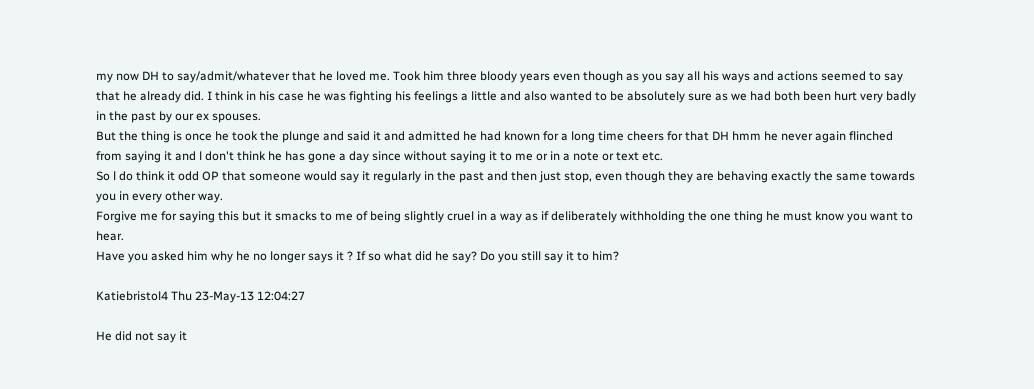my now DH to say/admit/whatever that he loved me. Took him three bloody years even though as you say all his ways and actions seemed to say that he already did. I think in his case he was fighting his feelings a little and also wanted to be absolutely sure as we had both been hurt very badly in the past by our ex spouses.
But the thing is once he took the plunge and said it and admitted he had known for a long time cheers for that DH hmm he never again flinched from saying it and l don't think he has gone a day since without saying it to me or in a note or text etc.
So l do think it odd OP that someone would say it regularly in the past and then just stop, even though they are behaving exactly the same towards you in every other way.
Forgive me for saying this but it smacks to me of being slightly cruel in a way as if deliberately withholding the one thing he must know you want to hear.
Have you asked him why he no longer says it ? If so what did he say? Do you still say it to him?

Katiebristol4 Thu 23-May-13 12:04:27

He did not say it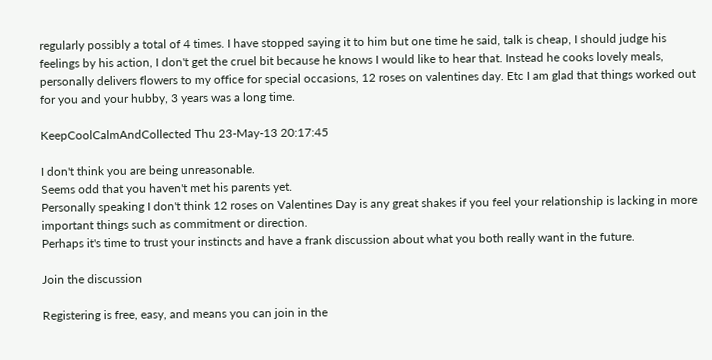regularly possibly a total of 4 times. I have stopped saying it to him but one time he said, talk is cheap, I should judge his feelings by his action, I don't get the cruel bit because he knows I would like to hear that. Instead he cooks lovely meals, personally delivers flowers to my office for special occasions, 12 roses on valentines day. Etc I am glad that things worked out for you and your hubby, 3 years was a long time.

KeepCoolCalmAndCollected Thu 23-May-13 20:17:45

I don't think you are being unreasonable.
Seems odd that you haven't met his parents yet.
Personally speaking I don't think 12 roses on Valentines Day is any great shakes if you feel your relationship is lacking in more important things such as commitment or direction.
Perhaps it's time to trust your instincts and have a frank discussion about what you both really want in the future.

Join the discussion

Registering is free, easy, and means you can join in the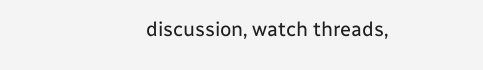discussion, watch threads,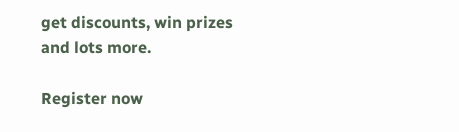get discounts, win prizes and lots more.

Register now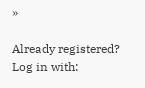»

Already registered? Log in with: